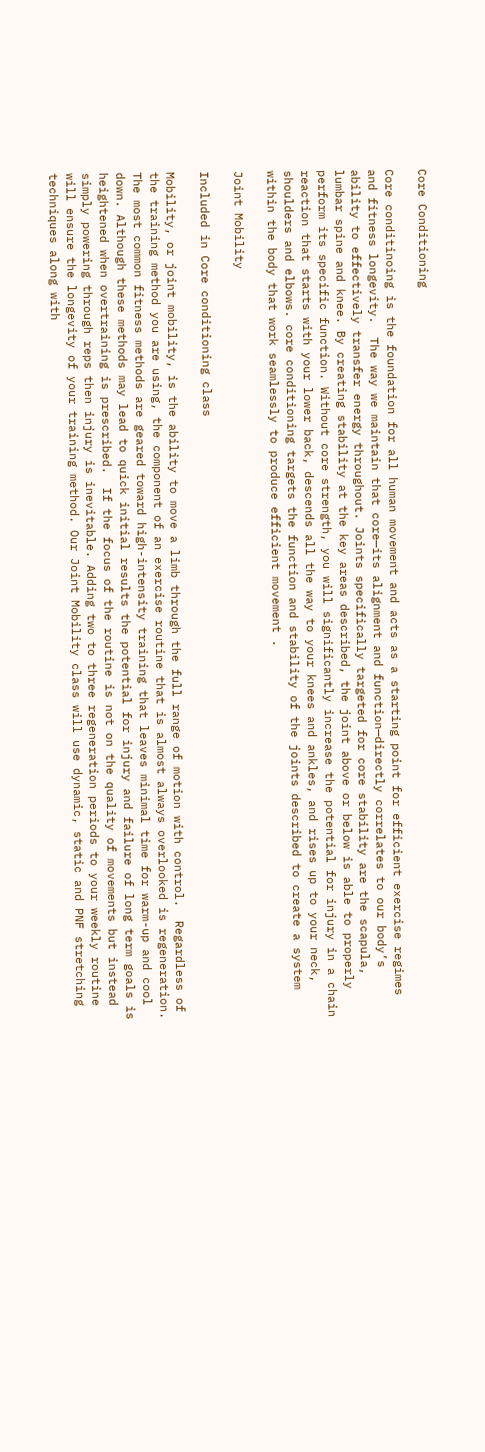Core Conditioning

Core conditinoing is the foundation for all human movement and acts as a starting point for efficient exercise regimes and fitness longevity.  The way we maintain that core—its alignment and function—directly correlates to our body’s ability to effectively transfer energy throughout. Joints specifically targeted for core stability are the scapula, lumbar spine and knee. By creating stability at the key areas described, the joint above or below is able to properly perform its specific function. Without core strength, you will significantly increase the potential for injury in a chain reaction that starts with your lower back, descends all the way to your knees and ankles, and rises up to your neck, shoulders and elbows. core conditioning targets the function and stability of the joints described to create a system within the body that work seamlessly to produce efficient movement .

Joint Mobility

Included in Core conditioning class

Mobility, or joint mobility, is the ability to move a limb through the full range of motion with control.  Regardless of the training method you are using, the component of an exercise routine that is almost always overlooked is regeneration. The most common fitness methods are geared toward high-intensity training that leaves minimal time for warm-up and cool down. Although these methods may lead to quick initial results the potential for injury and failure of long term goals is heightened when overtraining is prescribed.  If the focus of the routine is not on the quality of movements but instead simply powering through reps then injury is inevitable. Adding two to three regeneration periods to your weekly routine will ensure the longevity of your training method. Our Joint Mobility class will use dynamic, static and PNF stretching techniques along with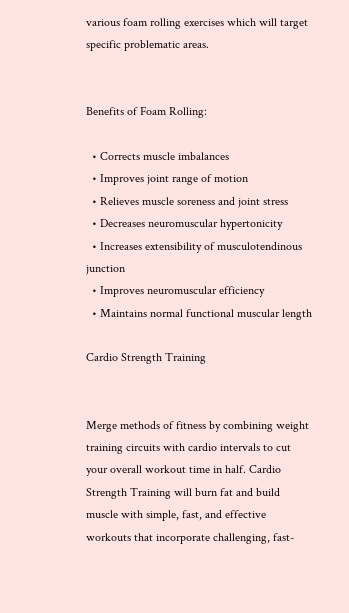various foam rolling exercises which will target specific problematic areas.


Benefits of Foam Rolling:

  • Corrects muscle imbalances
  • Improves joint range of motion
  • Relieves muscle soreness and joint stress
  • Decreases neuromuscular hypertonicity
  • Increases extensibility of musculotendinous junction
  • Improves neuromuscular efficiency
  • Maintains normal functional muscular length

Cardio Strength Training


Merge methods of fitness by combining weight training circuits with cardio intervals to cut your overall workout time in half. Cardio Strength Training will burn fat and build muscle with simple, fast, and effective workouts that incorporate challenging, fast-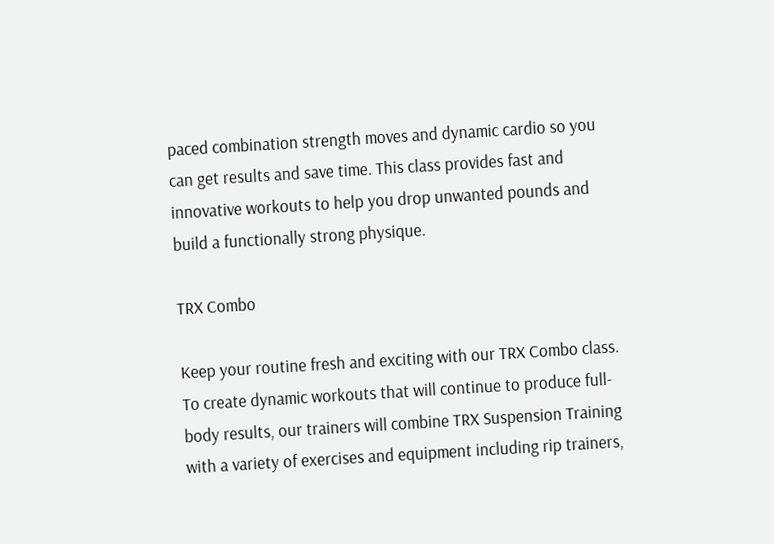paced combination strength moves and dynamic cardio so you can get results and save time. This class provides fast and innovative workouts to help you drop unwanted pounds and build a functionally strong physique.

TRX Combo

Keep your routine fresh and exciting with our TRX Combo class.  To create dynamic workouts that will continue to produce full-body results, our trainers will combine TRX Suspension Training with a variety of exercises and equipment including rip trainers,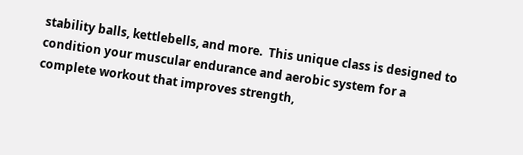stability balls, kettlebells, and more.  This unique class is designed to condition your muscular endurance and aerobic system for a complete workout that improves strength,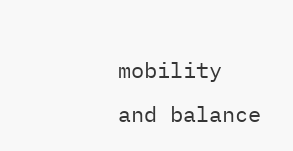mobility and balance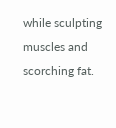while sculpting muscles and scorching fat.